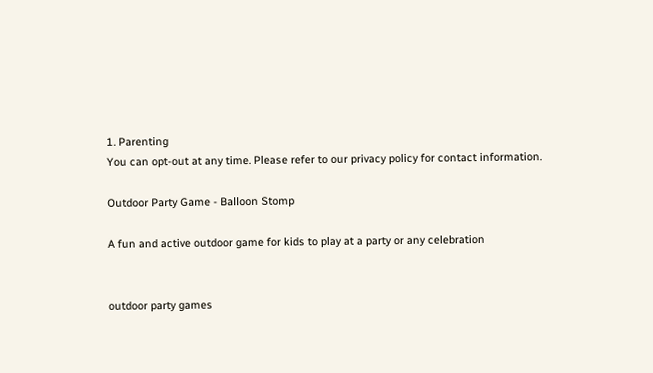1. Parenting
You can opt-out at any time. Please refer to our privacy policy for contact information.

Outdoor Party Game - Balloon Stomp

A fun and active outdoor game for kids to play at a party or any celebration


outdoor party games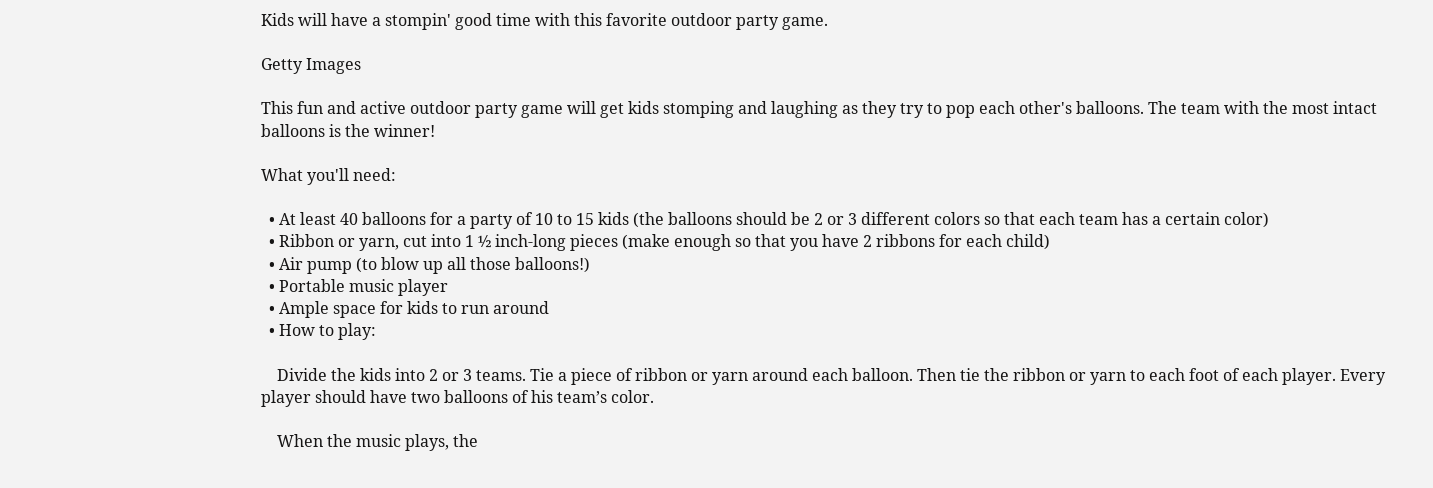Kids will have a stompin' good time with this favorite outdoor party game.

Getty Images

This fun and active outdoor party game will get kids stomping and laughing as they try to pop each other's balloons. The team with the most intact balloons is the winner!

What you'll need:

  • At least 40 balloons for a party of 10 to 15 kids (the balloons should be 2 or 3 different colors so that each team has a certain color)
  • Ribbon or yarn, cut into 1 ½ inch-long pieces (make enough so that you have 2 ribbons for each child)
  • Air pump (to blow up all those balloons!)
  • Portable music player
  • Ample space for kids to run around
  • How to play:

    Divide the kids into 2 or 3 teams. Tie a piece of ribbon or yarn around each balloon. Then tie the ribbon or yarn to each foot of each player. Every player should have two balloons of his team’s color.

    When the music plays, the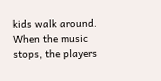kids walk around. When the music stops, the players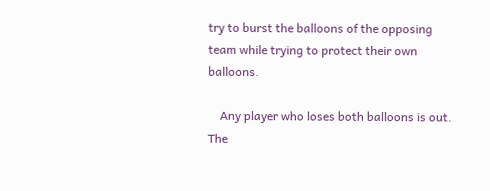try to burst the balloons of the opposing team while trying to protect their own balloons.

    Any player who loses both balloons is out. The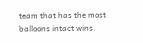team that has the most balloons intact wins.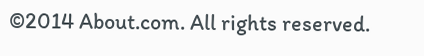©2014 About.com. All rights reserved.